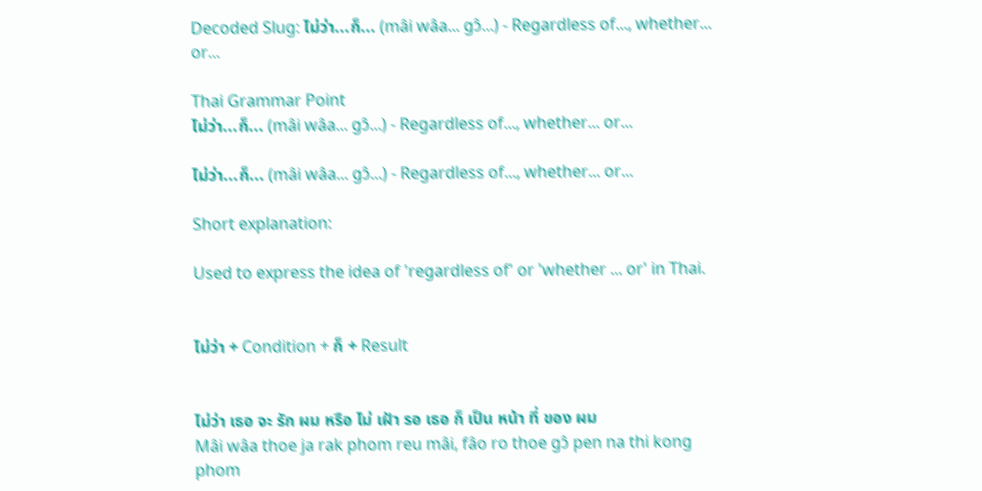Decoded Slug: ไม่ว่า...ก็... (mâi wâa... gɔ̂...) - Regardless of..., whether... or...

Thai Grammar Point
ไม่ว่า...ก็... (mâi wâa... gɔ̂...) - Regardless of..., whether... or...

ไม่ว่า...ก็... (mâi wâa... gɔ̂...) - Regardless of..., whether... or...

Short explanation:

Used to express the idea of 'regardless of' or 'whether ... or' in Thai.


ไม่ว่า + Condition + ก็ + Result


ไม่ว่า เธอ จะ รัก ผม หรือ ไม่ เฝ้า รอ เธอ ก็ เป็น หน้า ที่ ของ ผม
Mâi wâa thoe ja rak phom reu mâi, fâo ro thoe gɔ̂ pen na thi kong phom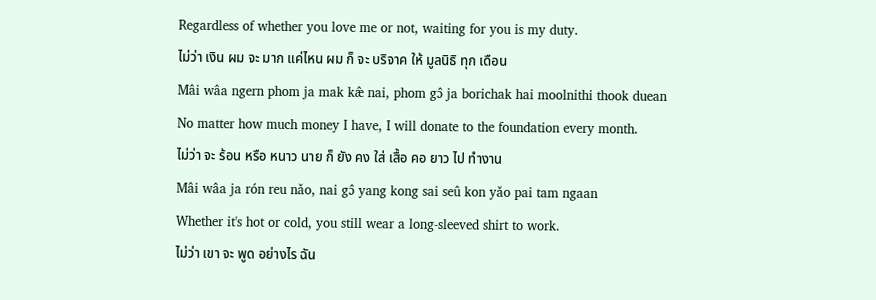Regardless of whether you love me or not, waiting for you is my duty.
ไม่ว่า เงิน ผม จะ มาก แค่ไหน ผม ก็ จะ บริจาค ให้ มูลนิธิ ทุก เดือน
Mâi wâa ngern phom ja mak kæ̂ nai, phom gɔ̂ ja borichak hai moolnithi thook duean
No matter how much money I have, I will donate to the foundation every month.
ไม่ว่า จะ ร้อน หรือ หนาว นาย ก็ ยัง คง ใส่ เสื้อ คอ ยาว ไป ทำงาน
Mâi wâa ja rón reu nǎo, nai gɔ̂ yang kong sai seû kon yǎo pai tam ngaan
Whether it's hot or cold, you still wear a long-sleeved shirt to work.
ไม่ว่า เขา จะ พูด อย่างไร ฉัน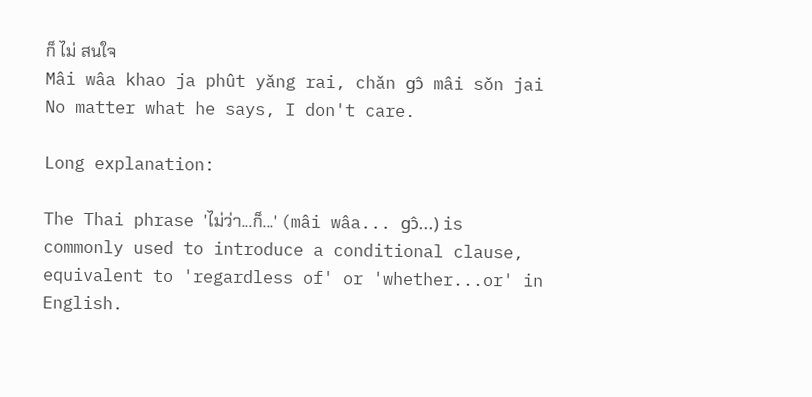ก็ ไม่ สนใจ
Mâi wâa khao ja phût yǎng rai, chǎn gɔ̂ mâi sǒn jai
No matter what he says, I don't care.

Long explanation:

The Thai phrase 'ไม่ว่า...ก็...' (mâi wâa... gɔ̂...) is commonly used to introduce a conditional clause, equivalent to 'regardless of' or 'whether...or' in English.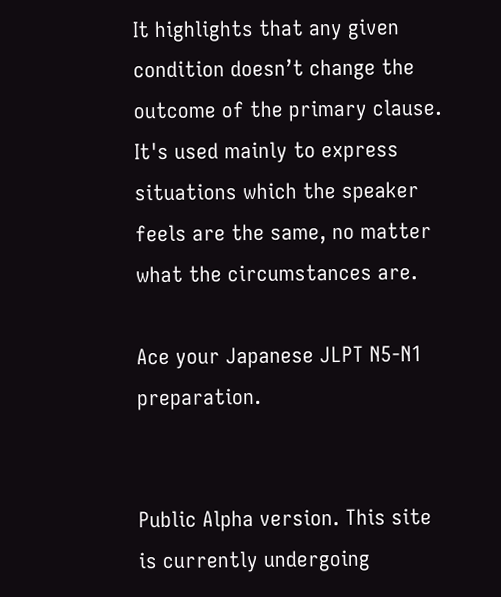It highlights that any given condition doesn’t change the outcome of the primary clause. It's used mainly to express situations which the speaker feels are the same, no matter what the circumstances are.

Ace your Japanese JLPT N5-N1 preparation.


Public Alpha version. This site is currently undergoing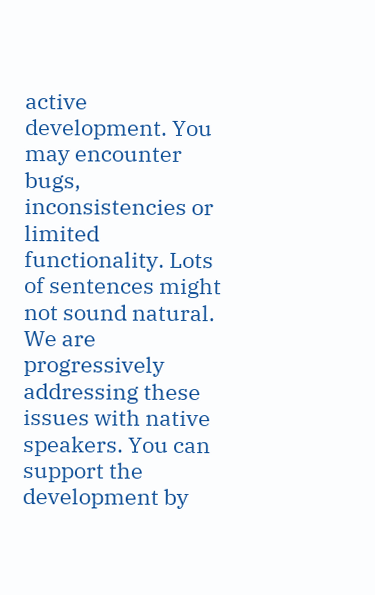active development. You may encounter bugs, inconsistencies or limited functionality. Lots of sentences might not sound natural. We are progressively addressing these issues with native speakers. You can support the development by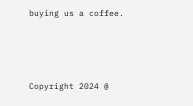buying us a coffee.




Copyright 2024 @